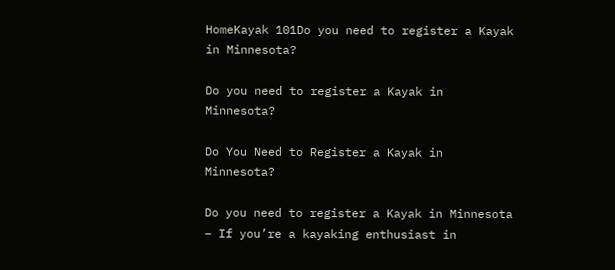HomeKayak 101Do you need to register a Kayak in Minnesota?

Do you need to register a Kayak in Minnesota?

Do You Need to Register a Kayak in Minnesota?

Do you need to register a Kayak in Minnesota – If you’re a kayaking enthusiast in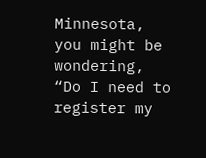Minnesota, you might be wondering, “Do I need to register my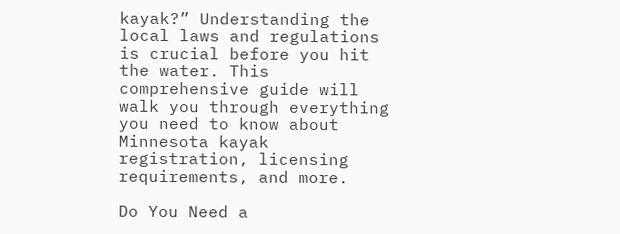kayak?” Understanding the local laws and regulations is crucial before you hit the water. This comprehensive guide will walk you through everything you need to know about Minnesota kayak registration, licensing requirements, and more.

Do You Need a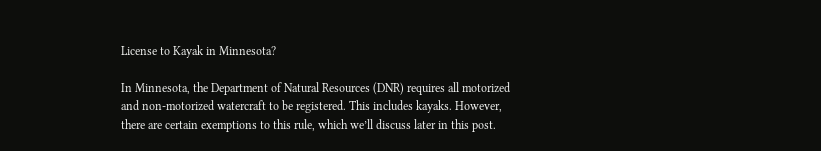License to Kayak in Minnesota?

In Minnesota, the Department of Natural Resources (DNR) requires all motorized and non-motorized watercraft to be registered. This includes kayaks. However, there are certain exemptions to this rule, which we’ll discuss later in this post.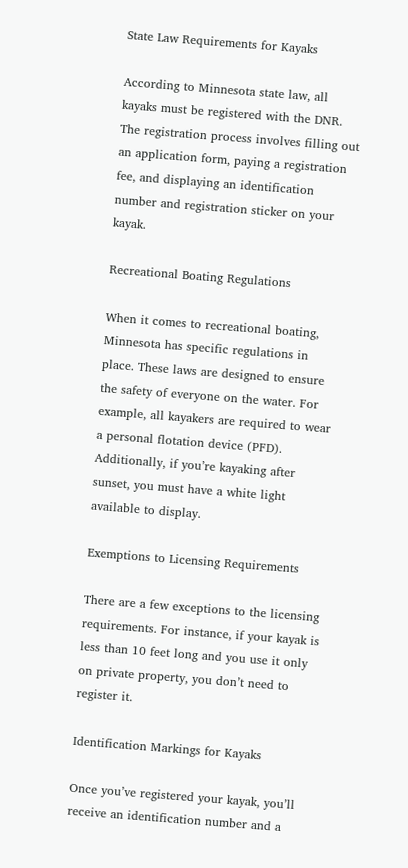State Law Requirements for Kayaks

According to Minnesota state law, all kayaks must be registered with the DNR. The registration process involves filling out an application form, paying a registration fee, and displaying an identification number and registration sticker on your kayak.

Recreational Boating Regulations

When it comes to recreational boating, Minnesota has specific regulations in place. These laws are designed to ensure the safety of everyone on the water. For example, all kayakers are required to wear a personal flotation device (PFD). Additionally, if you’re kayaking after sunset, you must have a white light available to display.

Exemptions to Licensing Requirements

There are a few exceptions to the licensing requirements. For instance, if your kayak is less than 10 feet long and you use it only on private property, you don’t need to register it.

Identification Markings for Kayaks

Once you’ve registered your kayak, you’ll receive an identification number and a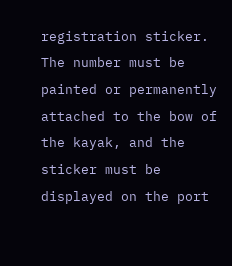registration sticker. The number must be painted or permanently attached to the bow of the kayak, and the sticker must be displayed on the port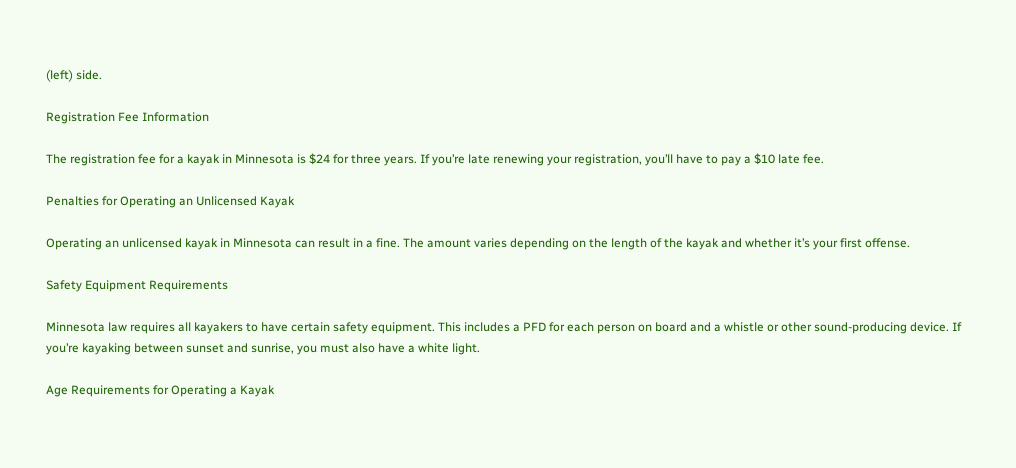(left) side.

Registration Fee Information

The registration fee for a kayak in Minnesota is $24 for three years. If you’re late renewing your registration, you’ll have to pay a $10 late fee.

Penalties for Operating an Unlicensed Kayak

Operating an unlicensed kayak in Minnesota can result in a fine. The amount varies depending on the length of the kayak and whether it’s your first offense.

Safety Equipment Requirements

Minnesota law requires all kayakers to have certain safety equipment. This includes a PFD for each person on board and a whistle or other sound-producing device. If you’re kayaking between sunset and sunrise, you must also have a white light.

Age Requirements for Operating a Kayak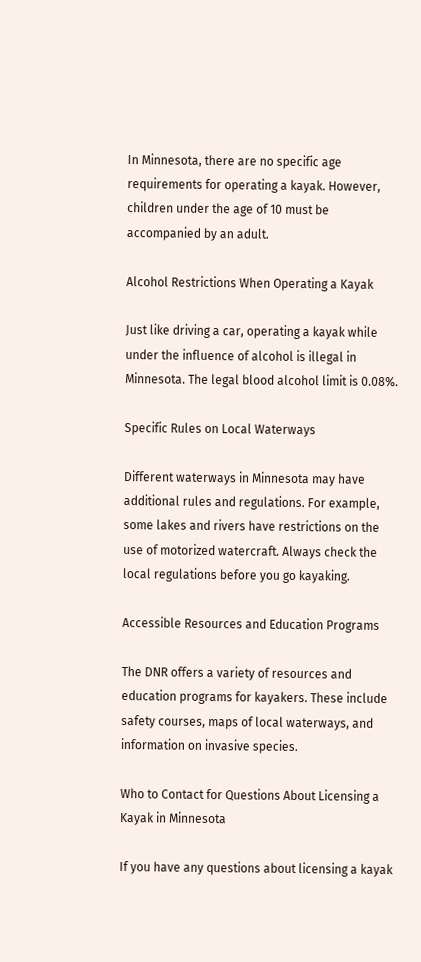In Minnesota, there are no specific age requirements for operating a kayak. However, children under the age of 10 must be accompanied by an adult.

Alcohol Restrictions When Operating a Kayak

Just like driving a car, operating a kayak while under the influence of alcohol is illegal in Minnesota. The legal blood alcohol limit is 0.08%.

Specific Rules on Local Waterways

Different waterways in Minnesota may have additional rules and regulations. For example, some lakes and rivers have restrictions on the use of motorized watercraft. Always check the local regulations before you go kayaking.

Accessible Resources and Education Programs

The DNR offers a variety of resources and education programs for kayakers. These include safety courses, maps of local waterways, and information on invasive species.

Who to Contact for Questions About Licensing a Kayak in Minnesota

If you have any questions about licensing a kayak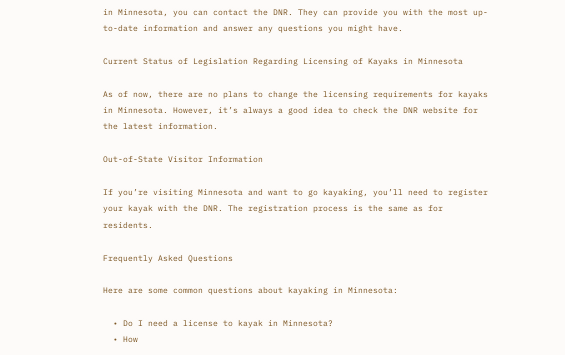in Minnesota, you can contact the DNR. They can provide you with the most up-to-date information and answer any questions you might have.

Current Status of Legislation Regarding Licensing of Kayaks in Minnesota

As of now, there are no plans to change the licensing requirements for kayaks in Minnesota. However, it’s always a good idea to check the DNR website for the latest information.

Out-of-State Visitor Information

If you’re visiting Minnesota and want to go kayaking, you’ll need to register your kayak with the DNR. The registration process is the same as for residents.

Frequently Asked Questions

Here are some common questions about kayaking in Minnesota:

  • Do I need a license to kayak in Minnesota?
  • How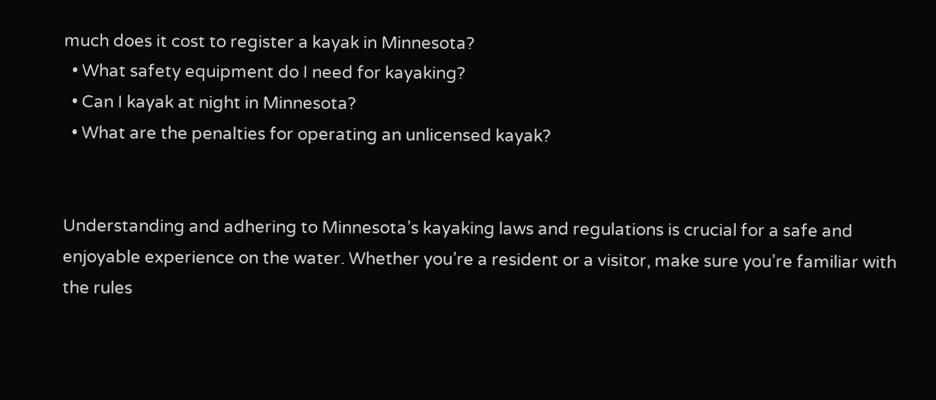much does it cost to register a kayak in Minnesota?
  • What safety equipment do I need for kayaking?
  • Can I kayak at night in Minnesota?
  • What are the penalties for operating an unlicensed kayak?


Understanding and adhering to Minnesota’s kayaking laws and regulations is crucial for a safe and enjoyable experience on the water. Whether you’re a resident or a visitor, make sure you’re familiar with the rules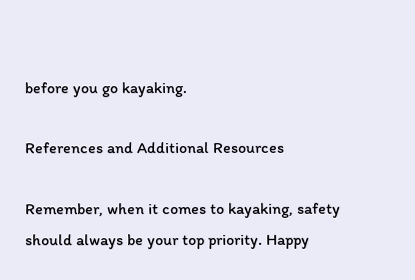before you go kayaking.

References and Additional Resources

Remember, when it comes to kayaking, safety should always be your top priority. Happy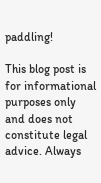paddling!

This blog post is for informational purposes only and does not constitute legal advice. Always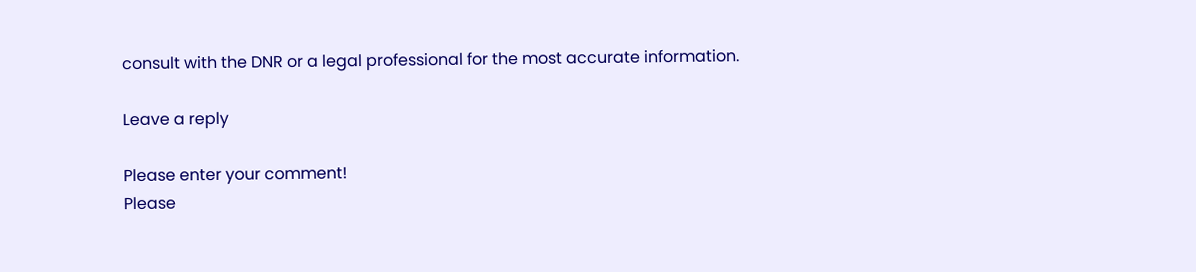consult with the DNR or a legal professional for the most accurate information.

Leave a reply

Please enter your comment!
Please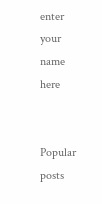enter your name here


Popular posts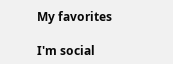My favorites

I'm social